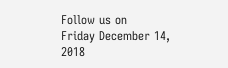Follow us on
Friday December 14, 2018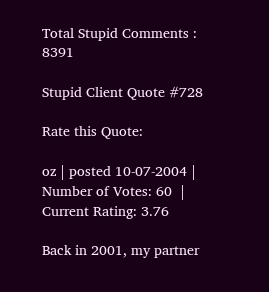Total Stupid Comments : 8391

Stupid Client Quote #728

Rate this Quote:

oz | posted 10-07-2004 | Number of Votes: 60  |  Current Rating: 3.76

Back in 2001, my partner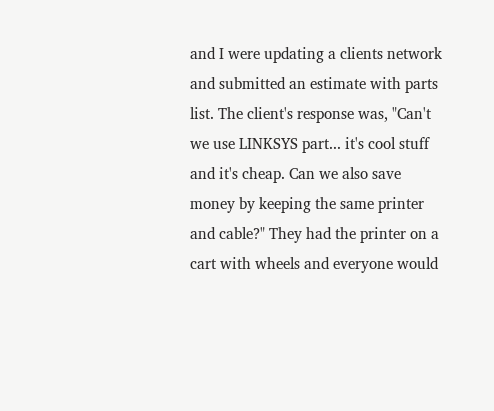and I were updating a clients network and submitted an estimate with parts list. The client's response was, "Can't we use LINKSYS part... it's cool stuff and it's cheap. Can we also save money by keeping the same printer and cable?" They had the printer on a cart with wheels and everyone would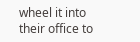wheel it into their office to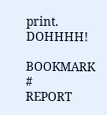print. DOHHHH!

BOOKMARK    #           REPORT